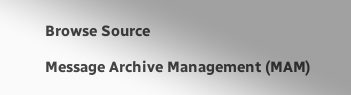Browse Source

Message Archive Management (MAM)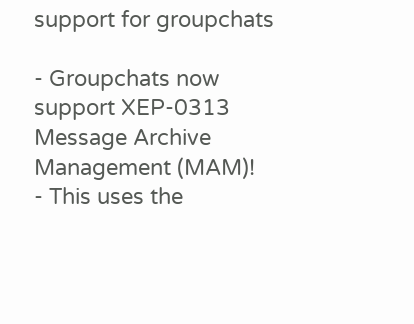support for groupchats

- Groupchats now support XEP-0313 Message Archive Management (MAM)!
- This uses the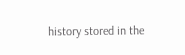history stored in the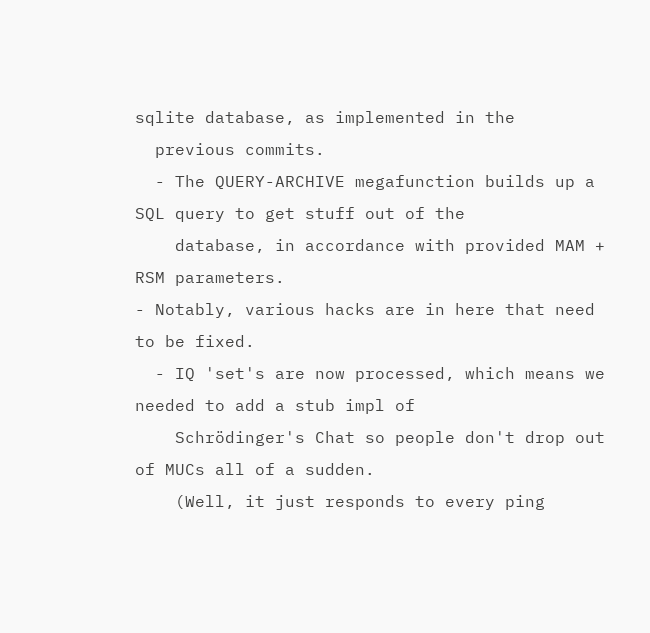sqlite database, as implemented in the
  previous commits.
  - The QUERY-ARCHIVE megafunction builds up a SQL query to get stuff out of the
    database, in accordance with provided MAM + RSM parameters.
- Notably, various hacks are in here that need to be fixed.
  - IQ 'set's are now processed, which means we needed to add a stub impl of
    Schrödinger's Chat so people don't drop out of MUCs all of a sudden.
    (Well, it just responds to every ping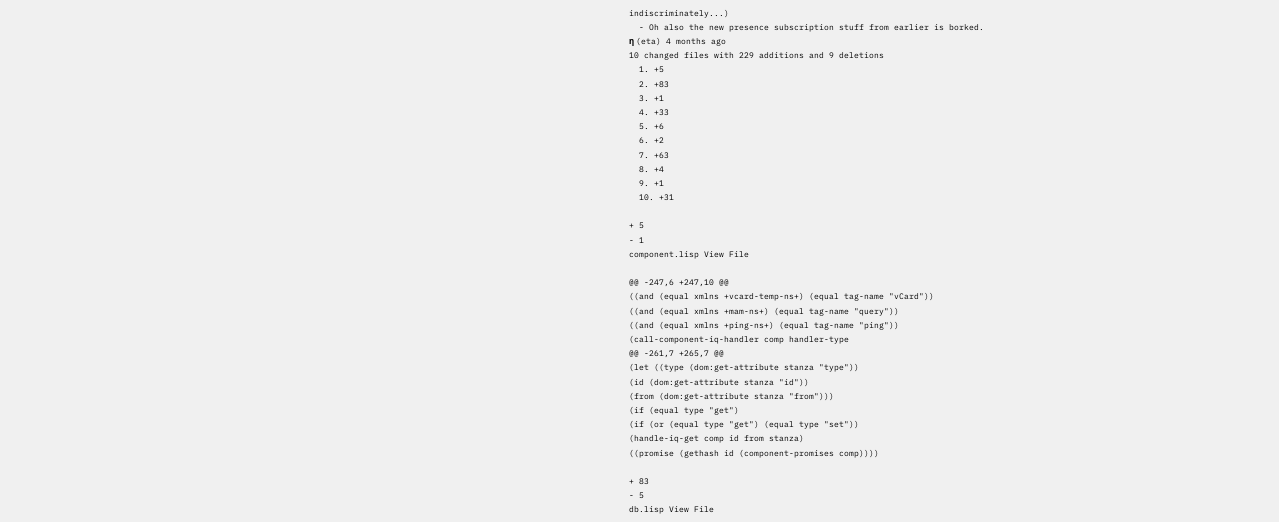indiscriminately...)
  - Oh also the new presence subscription stuff from earlier is borked.
η (eta) 4 months ago
10 changed files with 229 additions and 9 deletions
  1. +5
  2. +83
  3. +1
  4. +33
  5. +6
  6. +2
  7. +63
  8. +4
  9. +1
  10. +31

+ 5
- 1
component.lisp View File

@@ -247,6 +247,10 @@
((and (equal xmlns +vcard-temp-ns+) (equal tag-name "vCard"))
((and (equal xmlns +mam-ns+) (equal tag-name "query"))
((and (equal xmlns +ping-ns+) (equal tag-name "ping"))
(call-component-iq-handler comp handler-type
@@ -261,7 +265,7 @@
(let ((type (dom:get-attribute stanza "type"))
(id (dom:get-attribute stanza "id"))
(from (dom:get-attribute stanza "from")))
(if (equal type "get")
(if (or (equal type "get") (equal type "set"))
(handle-iq-get comp id from stanza)
((promise (gethash id (component-promises comp))))

+ 83
- 5
db.lisp View File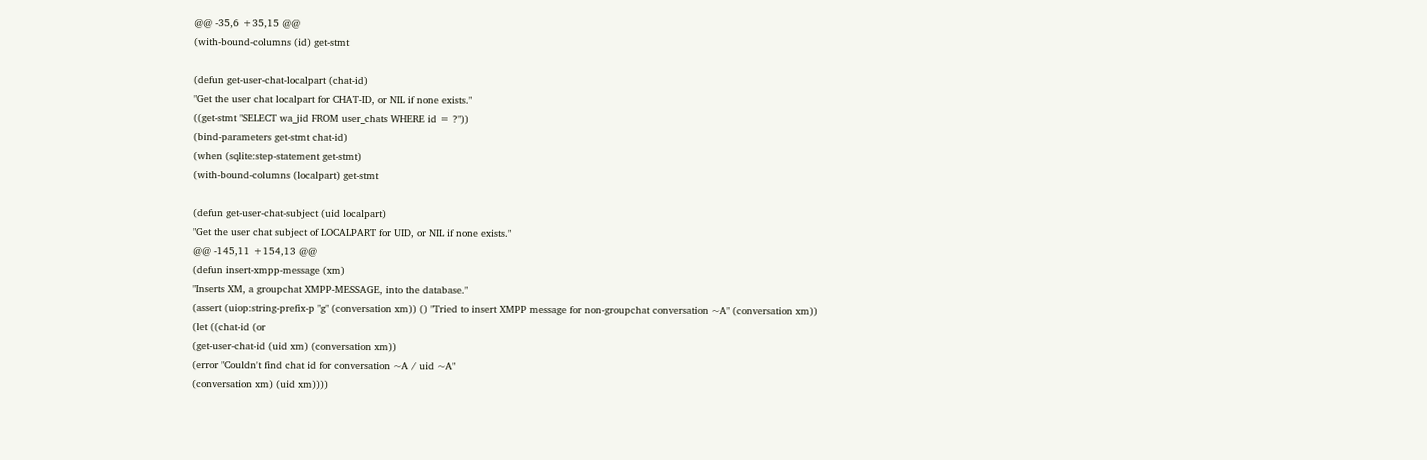@@ -35,6 +35,15 @@
(with-bound-columns (id) get-stmt

(defun get-user-chat-localpart (chat-id)
"Get the user chat localpart for CHAT-ID, or NIL if none exists."
((get-stmt "SELECT wa_jid FROM user_chats WHERE id = ?"))
(bind-parameters get-stmt chat-id)
(when (sqlite:step-statement get-stmt)
(with-bound-columns (localpart) get-stmt

(defun get-user-chat-subject (uid localpart)
"Get the user chat subject of LOCALPART for UID, or NIL if none exists."
@@ -145,11 +154,13 @@
(defun insert-xmpp-message (xm)
"Inserts XM, a groupchat XMPP-MESSAGE, into the database."
(assert (uiop:string-prefix-p "g" (conversation xm)) () "Tried to insert XMPP message for non-groupchat conversation ~A" (conversation xm))
(let ((chat-id (or
(get-user-chat-id (uid xm) (conversation xm))
(error "Couldn't find chat id for conversation ~A / uid ~A"
(conversation xm) (uid xm))))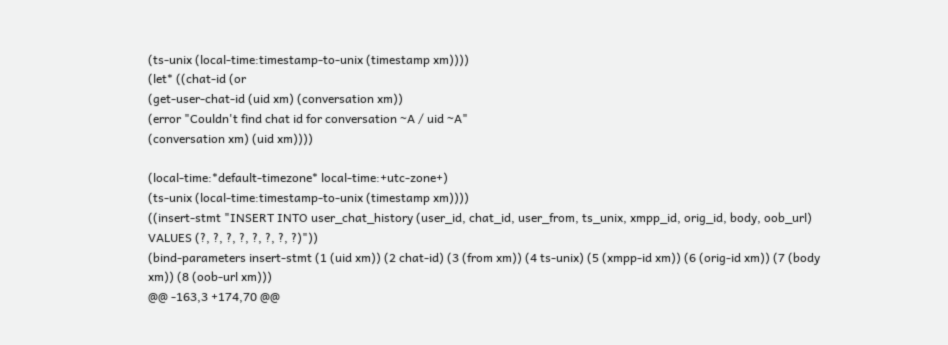(ts-unix (local-time:timestamp-to-unix (timestamp xm))))
(let* ((chat-id (or
(get-user-chat-id (uid xm) (conversation xm))
(error "Couldn't find chat id for conversation ~A / uid ~A"
(conversation xm) (uid xm))))

(local-time:*default-timezone* local-time:+utc-zone+)
(ts-unix (local-time:timestamp-to-unix (timestamp xm))))
((insert-stmt "INSERT INTO user_chat_history (user_id, chat_id, user_from, ts_unix, xmpp_id, orig_id, body, oob_url) VALUES (?, ?, ?, ?, ?, ?, ?, ?)"))
(bind-parameters insert-stmt (1 (uid xm)) (2 chat-id) (3 (from xm)) (4 ts-unix) (5 (xmpp-id xm)) (6 (orig-id xm)) (7 (body xm)) (8 (oob-url xm)))
@@ -163,3 +174,70 @@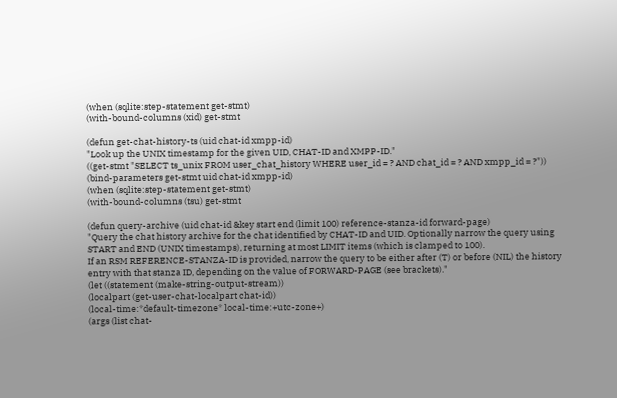(when (sqlite:step-statement get-stmt)
(with-bound-columns (xid) get-stmt

(defun get-chat-history-ts (uid chat-id xmpp-id)
"Look up the UNIX timestamp for the given UID, CHAT-ID and XMPP-ID."
((get-stmt "SELECT ts_unix FROM user_chat_history WHERE user_id = ? AND chat_id = ? AND xmpp_id = ?"))
(bind-parameters get-stmt uid chat-id xmpp-id)
(when (sqlite:step-statement get-stmt)
(with-bound-columns (tsu) get-stmt

(defun query-archive (uid chat-id &key start end (limit 100) reference-stanza-id forward-page)
"Query the chat history archive for the chat identified by CHAT-ID and UID. Optionally narrow the query using START and END (UNIX timestamps), returning at most LIMIT items (which is clamped to 100).
If an RSM REFERENCE-STANZA-ID is provided, narrow the query to be either after (T) or before (NIL) the history entry with that stanza ID, depending on the value of FORWARD-PAGE (see brackets)."
(let ((statement (make-string-output-stream))
(localpart (get-user-chat-localpart chat-id))
(local-time:*default-timezone* local-time:+utc-zone+)
(args (list chat-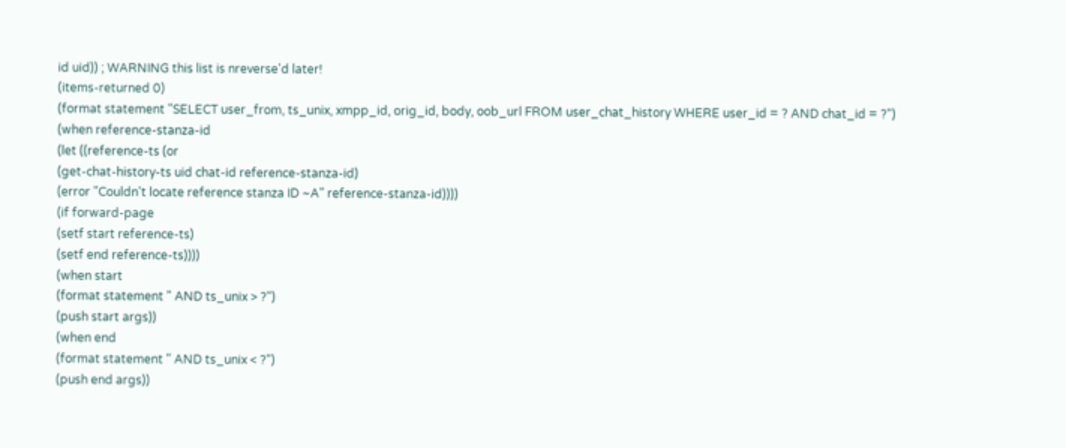id uid)) ; WARNING this list is nreverse'd later!
(items-returned 0)
(format statement "SELECT user_from, ts_unix, xmpp_id, orig_id, body, oob_url FROM user_chat_history WHERE user_id = ? AND chat_id = ?")
(when reference-stanza-id
(let ((reference-ts (or
(get-chat-history-ts uid chat-id reference-stanza-id)
(error "Couldn't locate reference stanza ID ~A" reference-stanza-id))))
(if forward-page
(setf start reference-ts)
(setf end reference-ts))))
(when start
(format statement " AND ts_unix > ?")
(push start args))
(when end
(format statement " AND ts_unix < ?")
(push end args))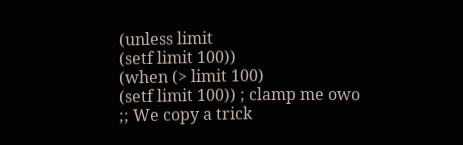(unless limit
(setf limit 100))
(when (> limit 100)
(setf limit 100)) ; clamp me owo
;; We copy a trick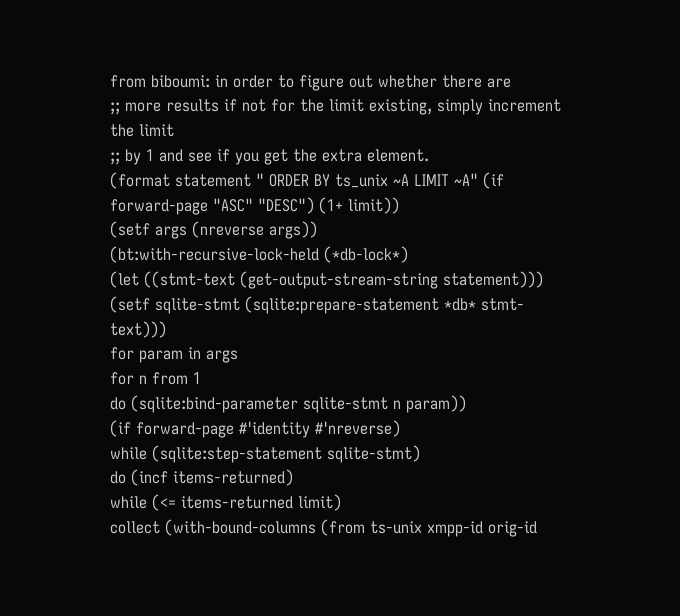from biboumi: in order to figure out whether there are
;; more results if not for the limit existing, simply increment the limit
;; by 1 and see if you get the extra element.
(format statement " ORDER BY ts_unix ~A LIMIT ~A" (if forward-page "ASC" "DESC") (1+ limit))
(setf args (nreverse args))
(bt:with-recursive-lock-held (*db-lock*)
(let ((stmt-text (get-output-stream-string statement)))
(setf sqlite-stmt (sqlite:prepare-statement *db* stmt-text)))
for param in args
for n from 1
do (sqlite:bind-parameter sqlite-stmt n param))
(if forward-page #'identity #'nreverse)
while (sqlite:step-statement sqlite-stmt)
do (incf items-returned)
while (<= items-returned limit)
collect (with-bound-columns (from ts-unix xmpp-id orig-id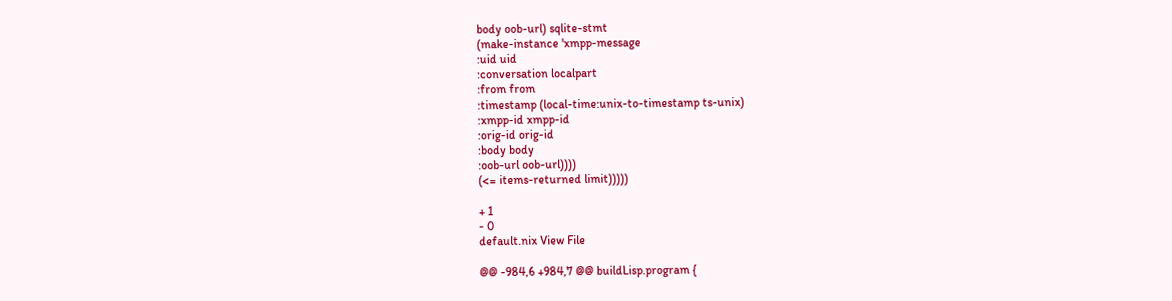body oob-url) sqlite-stmt
(make-instance 'xmpp-message
:uid uid
:conversation localpart
:from from
:timestamp (local-time:unix-to-timestamp ts-unix)
:xmpp-id xmpp-id
:orig-id orig-id
:body body
:oob-url oob-url))))
(<= items-returned limit)))))

+ 1
- 0
default.nix View File

@@ -984,6 +984,7 @@ buildLisp.program {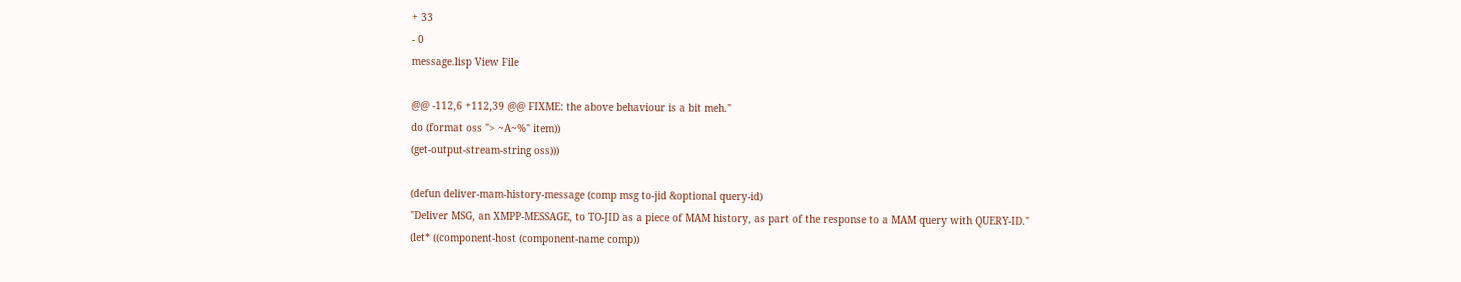+ 33
- 0
message.lisp View File

@@ -112,6 +112,39 @@ FIXME: the above behaviour is a bit meh."
do (format oss "> ~A~%" item))
(get-output-stream-string oss)))

(defun deliver-mam-history-message (comp msg to-jid &optional query-id)
"Deliver MSG, an XMPP-MESSAGE, to TO-JID as a piece of MAM history, as part of the response to a MAM query with QUERY-ID."
(let* ((component-host (component-name comp))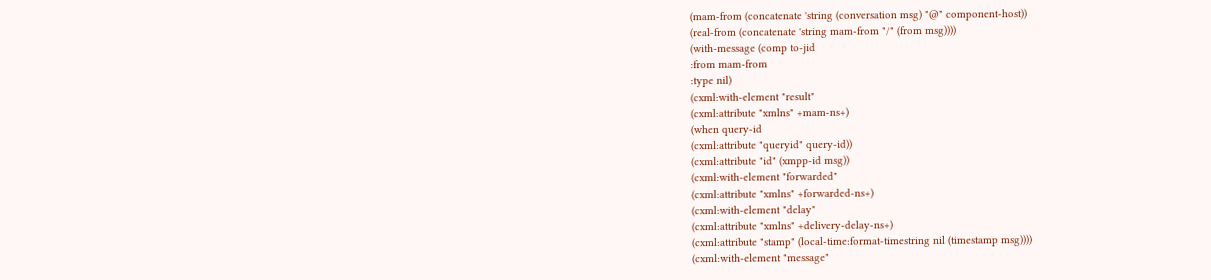(mam-from (concatenate 'string (conversation msg) "@" component-host))
(real-from (concatenate 'string mam-from "/" (from msg))))
(with-message (comp to-jid
:from mam-from
:type nil)
(cxml:with-element "result"
(cxml:attribute "xmlns" +mam-ns+)
(when query-id
(cxml:attribute "queryid" query-id))
(cxml:attribute "id" (xmpp-id msg))
(cxml:with-element "forwarded"
(cxml:attribute "xmlns" +forwarded-ns+)
(cxml:with-element "delay"
(cxml:attribute "xmlns" +delivery-delay-ns+)
(cxml:attribute "stamp" (local-time:format-timestring nil (timestamp msg))))
(cxml:with-element "message"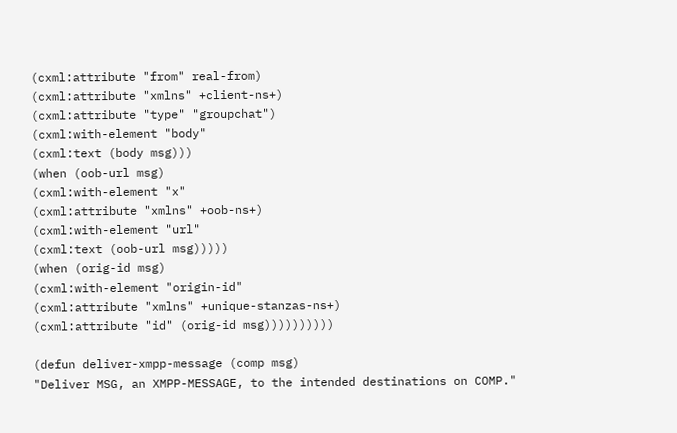(cxml:attribute "from" real-from)
(cxml:attribute "xmlns" +client-ns+)
(cxml:attribute "type" "groupchat")
(cxml:with-element "body"
(cxml:text (body msg)))
(when (oob-url msg)
(cxml:with-element "x"
(cxml:attribute "xmlns" +oob-ns+)
(cxml:with-element "url"
(cxml:text (oob-url msg)))))
(when (orig-id msg)
(cxml:with-element "origin-id"
(cxml:attribute "xmlns" +unique-stanzas-ns+)
(cxml:attribute "id" (orig-id msg))))))))))

(defun deliver-xmpp-message (comp msg)
"Deliver MSG, an XMPP-MESSAGE, to the intended destinations on COMP."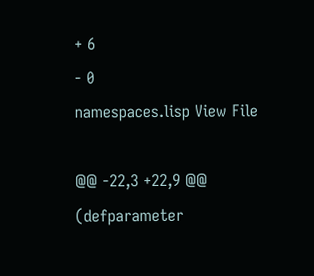+ 6
- 0
namespaces.lisp View File

@@ -22,3 +22,9 @@
(defparameter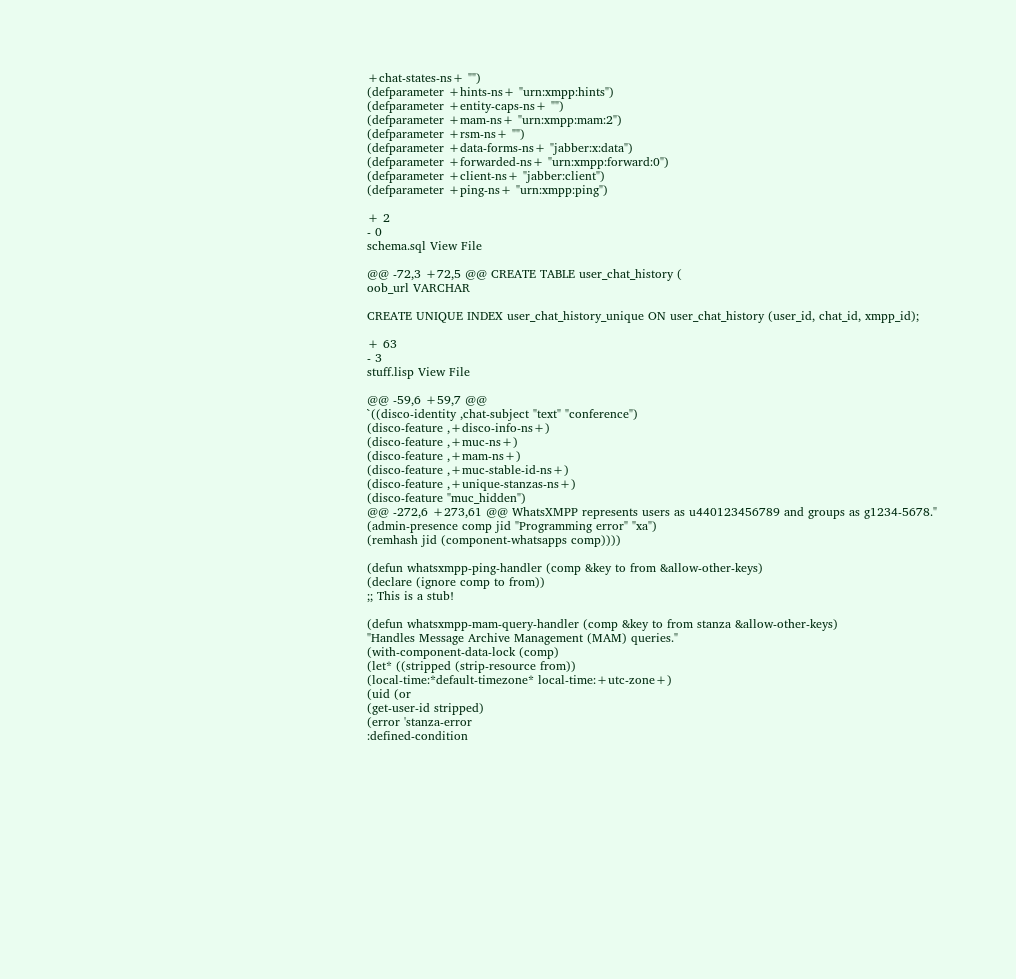+chat-states-ns+ "")
(defparameter +hints-ns+ "urn:xmpp:hints")
(defparameter +entity-caps-ns+ "")
(defparameter +mam-ns+ "urn:xmpp:mam:2")
(defparameter +rsm-ns+ "")
(defparameter +data-forms-ns+ "jabber:x:data")
(defparameter +forwarded-ns+ "urn:xmpp:forward:0")
(defparameter +client-ns+ "jabber:client")
(defparameter +ping-ns+ "urn:xmpp:ping")

+ 2
- 0
schema.sql View File

@@ -72,3 +72,5 @@ CREATE TABLE user_chat_history (
oob_url VARCHAR

CREATE UNIQUE INDEX user_chat_history_unique ON user_chat_history (user_id, chat_id, xmpp_id);

+ 63
- 3
stuff.lisp View File

@@ -59,6 +59,7 @@
`((disco-identity ,chat-subject "text" "conference")
(disco-feature ,+disco-info-ns+)
(disco-feature ,+muc-ns+)
(disco-feature ,+mam-ns+)
(disco-feature ,+muc-stable-id-ns+)
(disco-feature ,+unique-stanzas-ns+)
(disco-feature "muc_hidden")
@@ -272,6 +273,61 @@ WhatsXMPP represents users as u440123456789 and groups as g1234-5678."
(admin-presence comp jid "Programming error" "xa")
(remhash jid (component-whatsapps comp))))

(defun whatsxmpp-ping-handler (comp &key to from &allow-other-keys)
(declare (ignore comp to from))
;; This is a stub!

(defun whatsxmpp-mam-query-handler (comp &key to from stanza &allow-other-keys)
"Handles Message Archive Management (MAM) queries."
(with-component-data-lock (comp)
(let* ((stripped (strip-resource from))
(local-time:*default-timezone* local-time:+utc-zone+)
(uid (or
(get-user-id stripped)
(error 'stanza-error
:defined-condition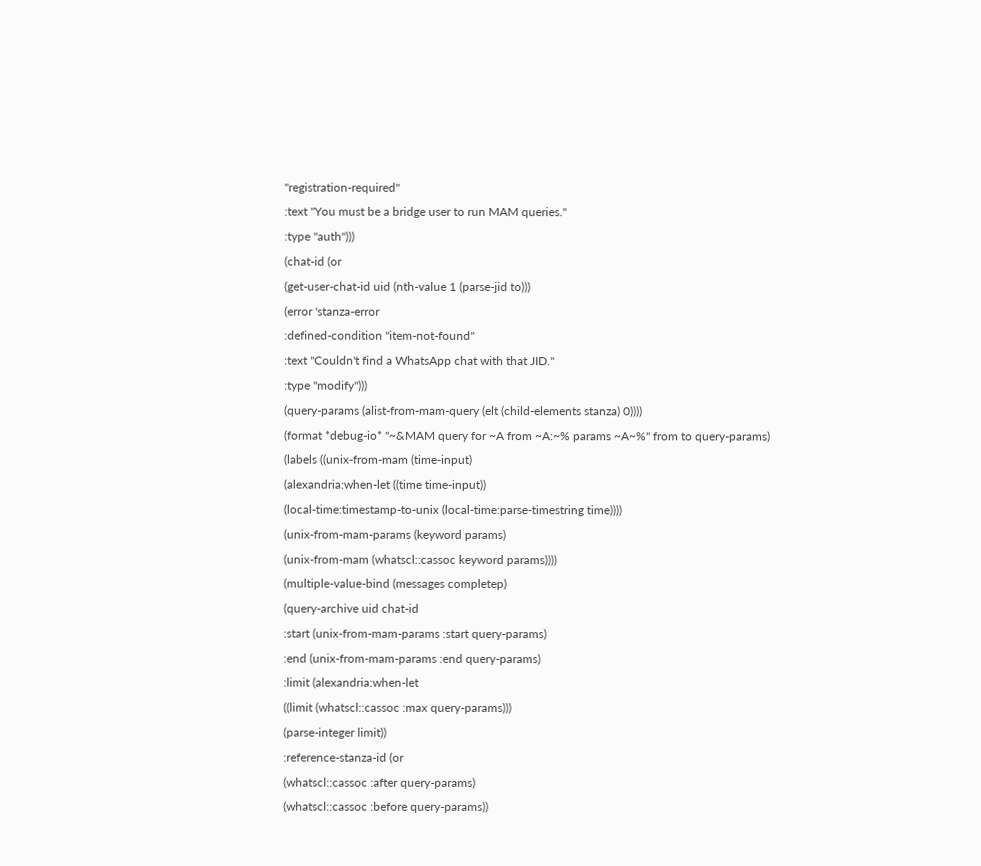"registration-required"
:text "You must be a bridge user to run MAM queries."
:type "auth")))
(chat-id (or
(get-user-chat-id uid (nth-value 1 (parse-jid to)))
(error 'stanza-error
:defined-condition "item-not-found"
:text "Couldn't find a WhatsApp chat with that JID."
:type "modify")))
(query-params (alist-from-mam-query (elt (child-elements stanza) 0))))
(format *debug-io* "~&MAM query for ~A from ~A:~% params ~A~%" from to query-params)
(labels ((unix-from-mam (time-input)
(alexandria:when-let ((time time-input))
(local-time:timestamp-to-unix (local-time:parse-timestring time))))
(unix-from-mam-params (keyword params)
(unix-from-mam (whatscl::cassoc keyword params))))
(multiple-value-bind (messages completep)
(query-archive uid chat-id
:start (unix-from-mam-params :start query-params)
:end (unix-from-mam-params :end query-params)
:limit (alexandria:when-let
((limit (whatscl::cassoc :max query-params)))
(parse-integer limit))
:reference-stanza-id (or
(whatscl::cassoc :after query-params)
(whatscl::cassoc :before query-params))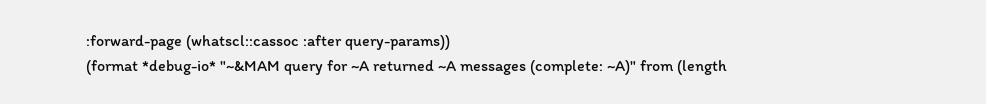:forward-page (whatscl::cassoc :after query-params))
(format *debug-io* "~&MAM query for ~A returned ~A messages (complete: ~A)" from (length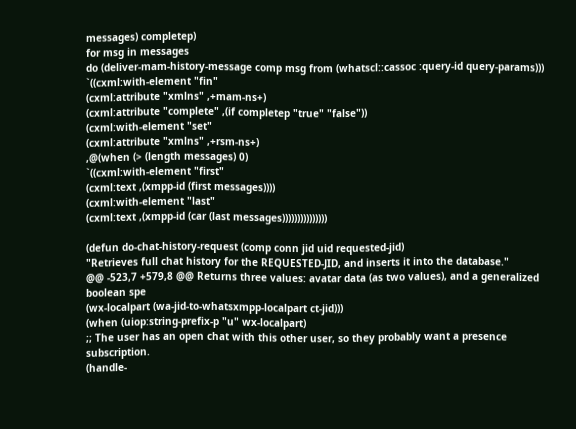messages) completep)
for msg in messages
do (deliver-mam-history-message comp msg from (whatscl::cassoc :query-id query-params)))
`((cxml:with-element "fin"
(cxml:attribute "xmlns" ,+mam-ns+)
(cxml:attribute "complete" ,(if completep "true" "false"))
(cxml:with-element "set"
(cxml:attribute "xmlns" ,+rsm-ns+)
,@(when (> (length messages) 0)
`((cxml:with-element "first"
(cxml:text ,(xmpp-id (first messages))))
(cxml:with-element "last"
(cxml:text ,(xmpp-id (car (last messages)))))))))))))))

(defun do-chat-history-request (comp conn jid uid requested-jid)
"Retrieves full chat history for the REQUESTED-JID, and inserts it into the database."
@@ -523,7 +579,8 @@ Returns three values: avatar data (as two values), and a generalized boolean spe
(wx-localpart (wa-jid-to-whatsxmpp-localpart ct-jid)))
(when (uiop:string-prefix-p "u" wx-localpart)
;; The user has an open chat with this other user, so they probably want a presence subscription.
(handle-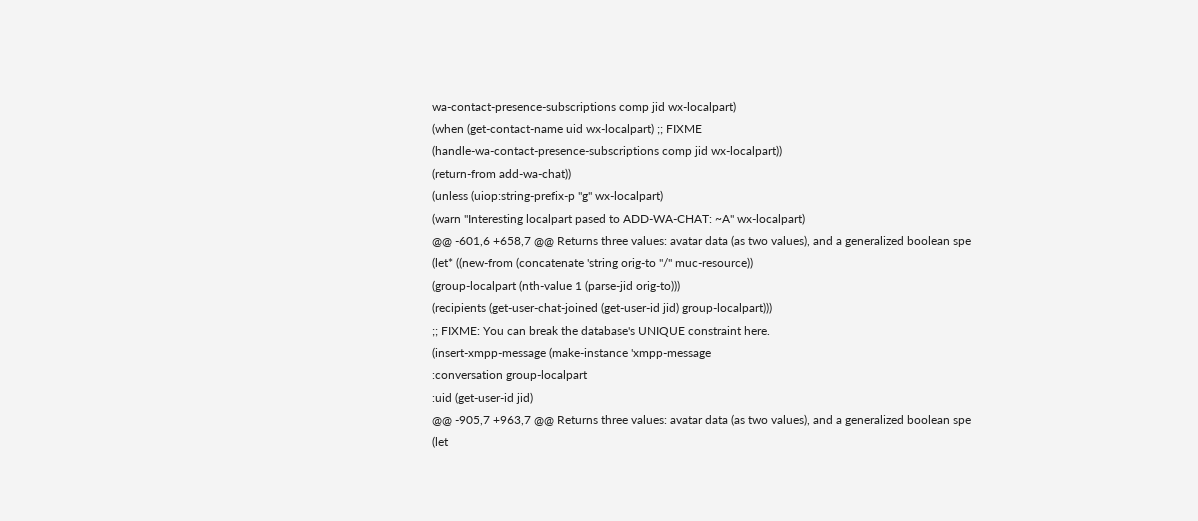wa-contact-presence-subscriptions comp jid wx-localpart)
(when (get-contact-name uid wx-localpart) ;; FIXME
(handle-wa-contact-presence-subscriptions comp jid wx-localpart))
(return-from add-wa-chat))
(unless (uiop:string-prefix-p "g" wx-localpart)
(warn "Interesting localpart pased to ADD-WA-CHAT: ~A" wx-localpart)
@@ -601,6 +658,7 @@ Returns three values: avatar data (as two values), and a generalized boolean spe
(let* ((new-from (concatenate 'string orig-to "/" muc-resource))
(group-localpart (nth-value 1 (parse-jid orig-to)))
(recipients (get-user-chat-joined (get-user-id jid) group-localpart)))
;; FIXME: You can break the database's UNIQUE constraint here.
(insert-xmpp-message (make-instance 'xmpp-message
:conversation group-localpart
:uid (get-user-id jid)
@@ -905,7 +963,7 @@ Returns three values: avatar data (as two values), and a generalized boolean spe
(let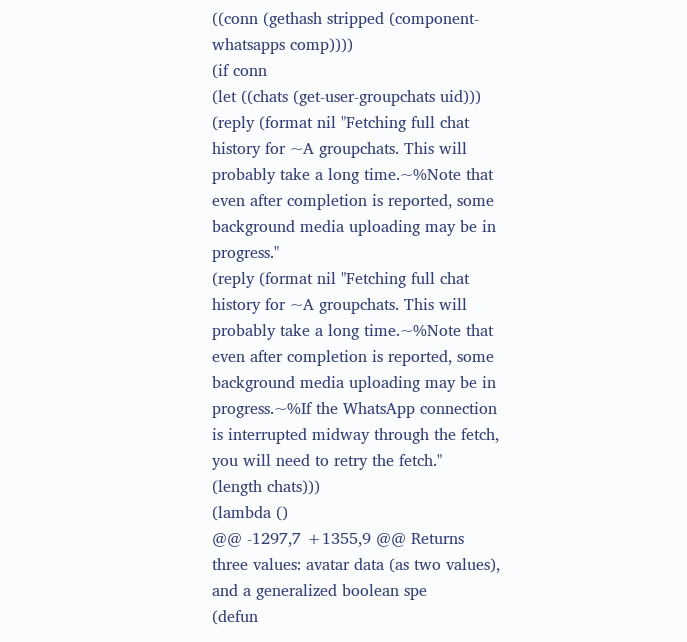((conn (gethash stripped (component-whatsapps comp))))
(if conn
(let ((chats (get-user-groupchats uid)))
(reply (format nil "Fetching full chat history for ~A groupchats. This will probably take a long time.~%Note that even after completion is reported, some background media uploading may be in progress."
(reply (format nil "Fetching full chat history for ~A groupchats. This will probably take a long time.~%Note that even after completion is reported, some background media uploading may be in progress.~%If the WhatsApp connection is interrupted midway through the fetch, you will need to retry the fetch."
(length chats)))
(lambda ()
@@ -1297,7 +1355,9 @@ Returns three values: avatar data (as two values), and a generalized boolean spe
(defun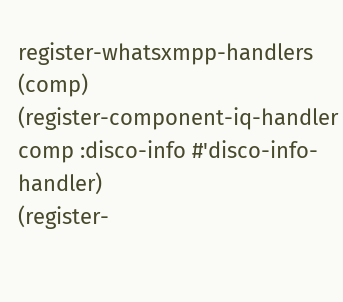register-whatsxmpp-handlers (comp)
(register-component-iq-handler comp :disco-info #'disco-info-handler)
(register-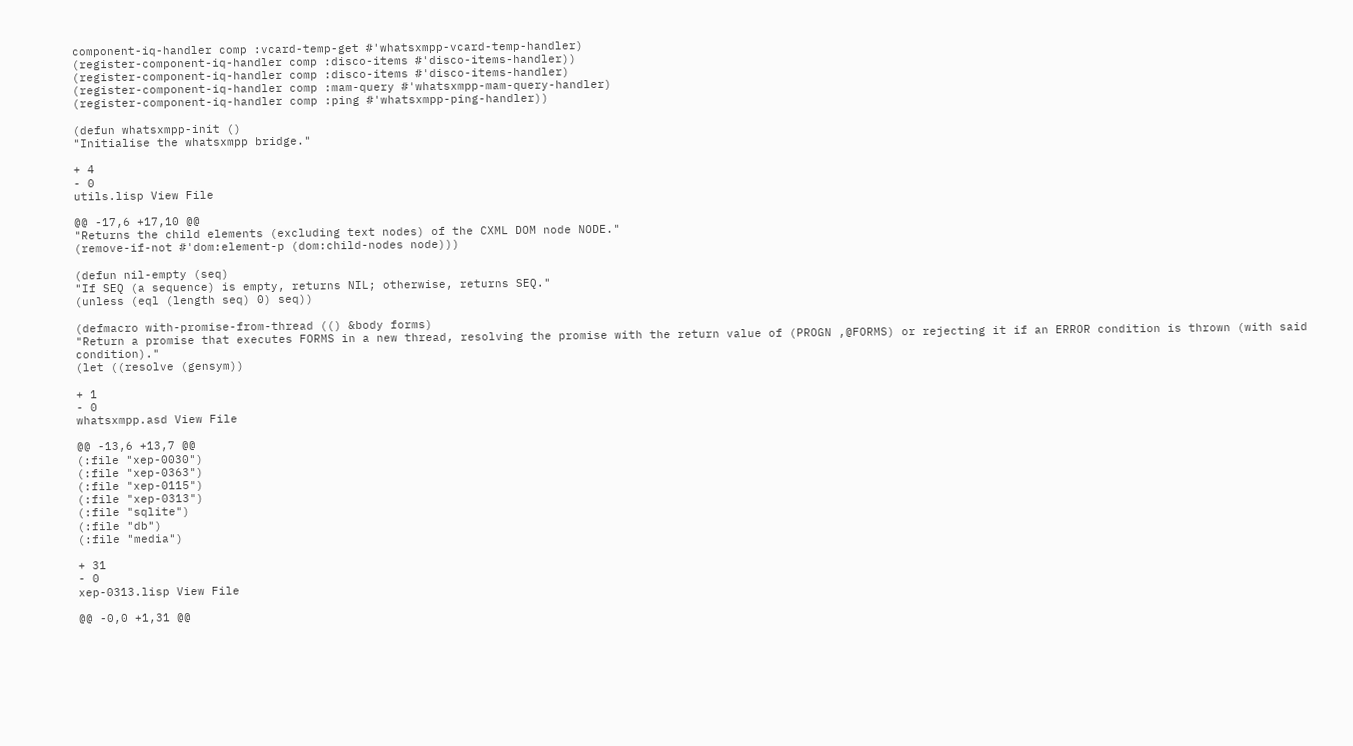component-iq-handler comp :vcard-temp-get #'whatsxmpp-vcard-temp-handler)
(register-component-iq-handler comp :disco-items #'disco-items-handler))
(register-component-iq-handler comp :disco-items #'disco-items-handler)
(register-component-iq-handler comp :mam-query #'whatsxmpp-mam-query-handler)
(register-component-iq-handler comp :ping #'whatsxmpp-ping-handler))

(defun whatsxmpp-init ()
"Initialise the whatsxmpp bridge."

+ 4
- 0
utils.lisp View File

@@ -17,6 +17,10 @@
"Returns the child elements (excluding text nodes) of the CXML DOM node NODE."
(remove-if-not #'dom:element-p (dom:child-nodes node)))

(defun nil-empty (seq)
"If SEQ (a sequence) is empty, returns NIL; otherwise, returns SEQ."
(unless (eql (length seq) 0) seq))

(defmacro with-promise-from-thread (() &body forms)
"Return a promise that executes FORMS in a new thread, resolving the promise with the return value of (PROGN ,@FORMS) or rejecting it if an ERROR condition is thrown (with said condition)."
(let ((resolve (gensym))

+ 1
- 0
whatsxmpp.asd View File

@@ -13,6 +13,7 @@
(:file "xep-0030")
(:file "xep-0363")
(:file "xep-0115")
(:file "xep-0313")
(:file "sqlite")
(:file "db")
(:file "media")

+ 31
- 0
xep-0313.lisp View File

@@ -0,0 +1,31 @@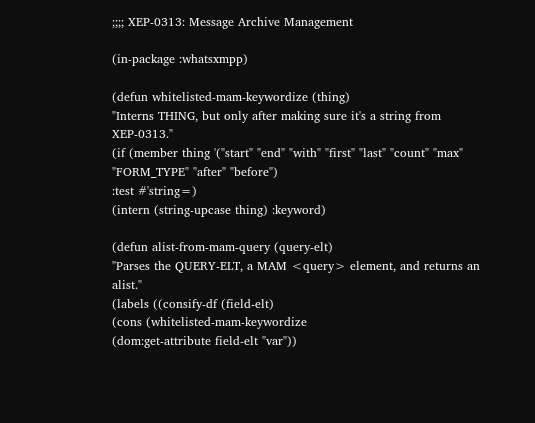;;;; XEP-0313: Message Archive Management

(in-package :whatsxmpp)

(defun whitelisted-mam-keywordize (thing)
"Interns THING, but only after making sure it's a string from XEP-0313."
(if (member thing '("start" "end" "with" "first" "last" "count" "max" "FORM_TYPE" "after" "before")
:test #'string=)
(intern (string-upcase thing) :keyword)

(defun alist-from-mam-query (query-elt)
"Parses the QUERY-ELT, a MAM <query> element, and returns an alist."
(labels ((consify-df (field-elt)
(cons (whitelisted-mam-keywordize
(dom:get-attribute field-elt "var"))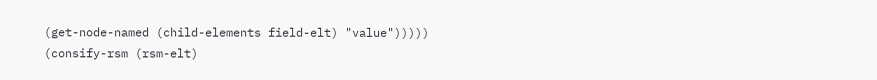(get-node-named (child-elements field-elt) "value")))))
(consify-rsm (rsm-elt)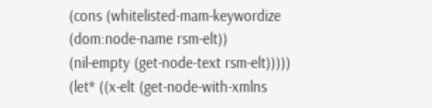(cons (whitelisted-mam-keywordize
(dom:node-name rsm-elt))
(nil-empty (get-node-text rsm-elt)))))
(let* ((x-elt (get-node-with-xmlns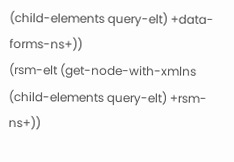(child-elements query-elt) +data-forms-ns+))
(rsm-elt (get-node-with-xmlns (child-elements query-elt) +rsm-ns+))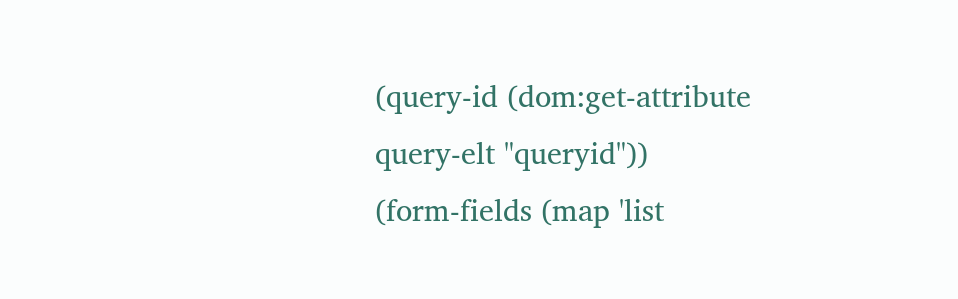(query-id (dom:get-attribute query-elt "queryid"))
(form-fields (map 'list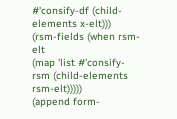#'consify-df (child-elements x-elt)))
(rsm-fields (when rsm-elt
(map 'list #'consify-rsm (child-elements rsm-elt)))))
(append form-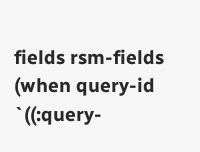fields rsm-fields (when query-id
`((:query-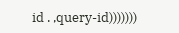id . ,query-id)))))))